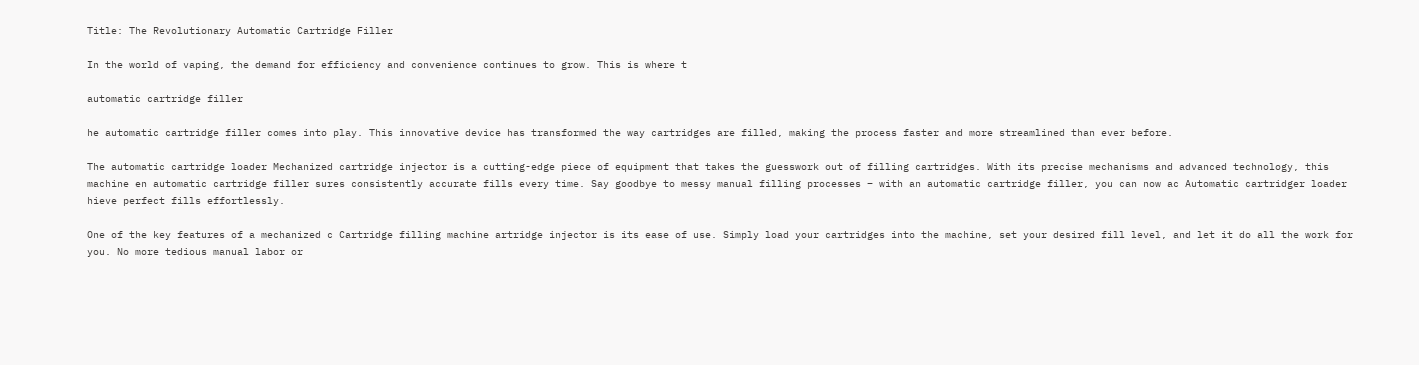Title: The Revolutionary Automatic Cartridge Filler

In the world of vaping, the demand for efficiency and convenience continues to grow. This is where t

automatic cartridge filler

he automatic cartridge filler comes into play. This innovative device has transformed the way cartridges are filled, making the process faster and more streamlined than ever before.

The automatic cartridge loader Mechanized cartridge injector is a cutting-edge piece of equipment that takes the guesswork out of filling cartridges. With its precise mechanisms and advanced technology, this machine en automatic cartridge filler sures consistently accurate fills every time. Say goodbye to messy manual filling processes – with an automatic cartridge filler, you can now ac Automatic cartridger loader hieve perfect fills effortlessly.

One of the key features of a mechanized c Cartridge filling machine artridge injector is its ease of use. Simply load your cartridges into the machine, set your desired fill level, and let it do all the work for you. No more tedious manual labor or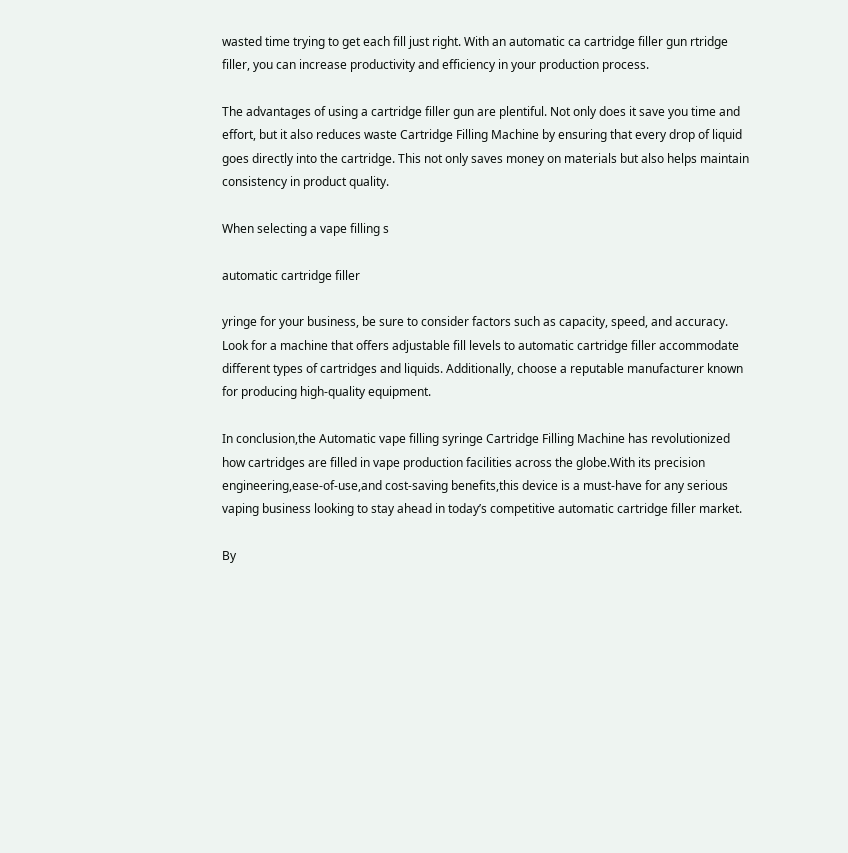wasted time trying to get each fill just right. With an automatic ca cartridge filler gun rtridge filler, you can increase productivity and efficiency in your production process.

The advantages of using a cartridge filler gun are plentiful. Not only does it save you time and effort, but it also reduces waste Cartridge Filling Machine by ensuring that every drop of liquid goes directly into the cartridge. This not only saves money on materials but also helps maintain consistency in product quality.

When selecting a vape filling s

automatic cartridge filler

yringe for your business, be sure to consider factors such as capacity, speed, and accuracy. Look for a machine that offers adjustable fill levels to automatic cartridge filler accommodate different types of cartridges and liquids. Additionally, choose a reputable manufacturer known for producing high-quality equipment.

In conclusion,the Automatic vape filling syringe Cartridge Filling Machine has revolutionized how cartridges are filled in vape production facilities across the globe.With its precision engineering,ease-of-use,and cost-saving benefits,this device is a must-have for any serious vaping business looking to stay ahead in today’s competitive automatic cartridge filler market.

By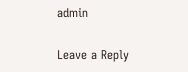admin

Leave a Reply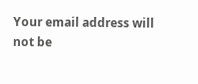Your email address will not be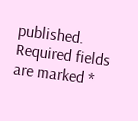published. Required fields are marked *